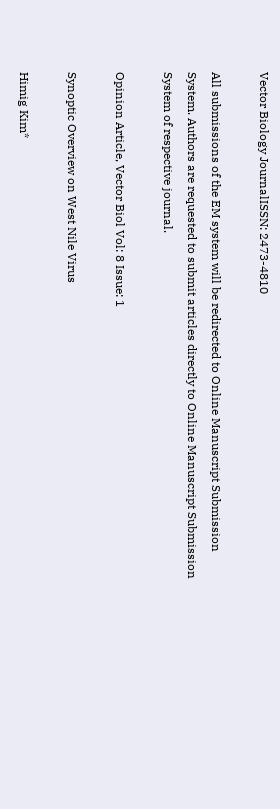Vector Biology JournalISSN: 2473-4810

All submissions of the EM system will be redirected to Online Manuscript Submission System. Authors are requested to submit articles directly to Online Manuscript Submission System of respective journal.

Opinion Article, Vector Biol Vol: 8 Issue: 1

Synoptic Overview on West Nile Virus

Himig Kim*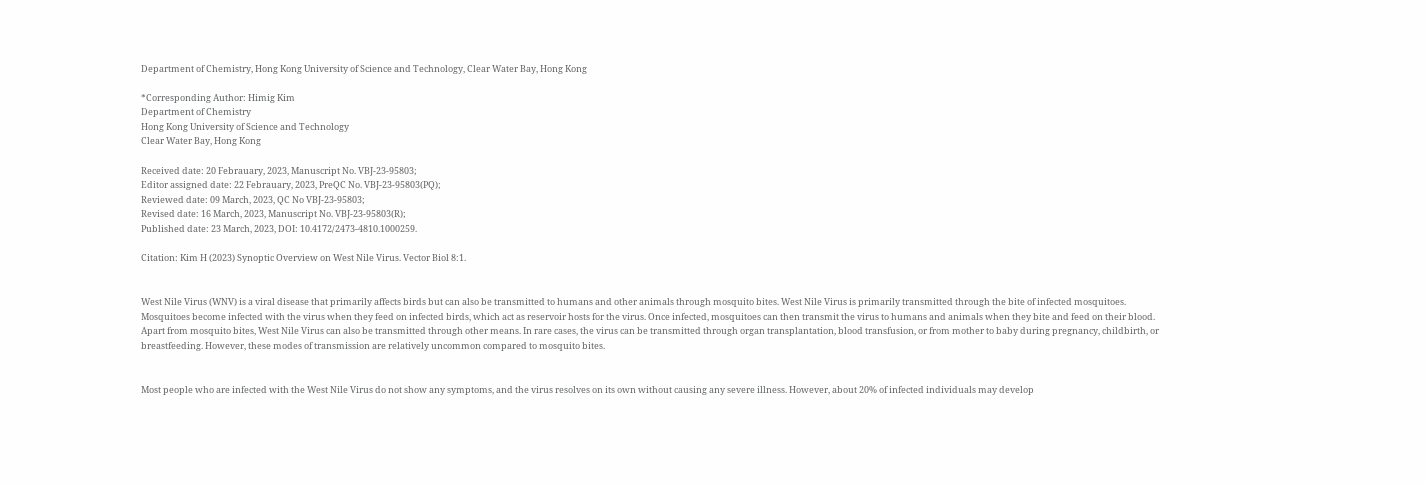Department of Chemistry, Hong Kong University of Science and Technology, Clear Water Bay, Hong Kong

*Corresponding Author: Himig Kim
Department of Chemistry
Hong Kong University of Science and Technology
Clear Water Bay, Hong Kong

Received date: 20 Febrauary, 2023, Manuscript No. VBJ-23-95803;
Editor assigned date: 22 Febrauary, 2023, PreQC No. VBJ-23-95803(PQ);
Reviewed date: 09 March, 2023, QC No VBJ-23-95803;
Revised date: 16 March, 2023, Manuscript No. VBJ-23-95803(R);
Published date: 23 March, 2023, DOI: 10.4172/2473-4810.1000259.

Citation: Kim H (2023) Synoptic Overview on West Nile Virus. Vector Biol 8:1.


West Nile Virus (WNV) is a viral disease that primarily affects birds but can also be transmitted to humans and other animals through mosquito bites. West Nile Virus is primarily transmitted through the bite of infected mosquitoes. Mosquitoes become infected with the virus when they feed on infected birds, which act as reservoir hosts for the virus. Once infected, mosquitoes can then transmit the virus to humans and animals when they bite and feed on their blood. Apart from mosquito bites, West Nile Virus can also be transmitted through other means. In rare cases, the virus can be transmitted through organ transplantation, blood transfusion, or from mother to baby during pregnancy, childbirth, or breastfeeding. However, these modes of transmission are relatively uncommon compared to mosquito bites.


Most people who are infected with the West Nile Virus do not show any symptoms, and the virus resolves on its own without causing any severe illness. However, about 20% of infected individuals may develop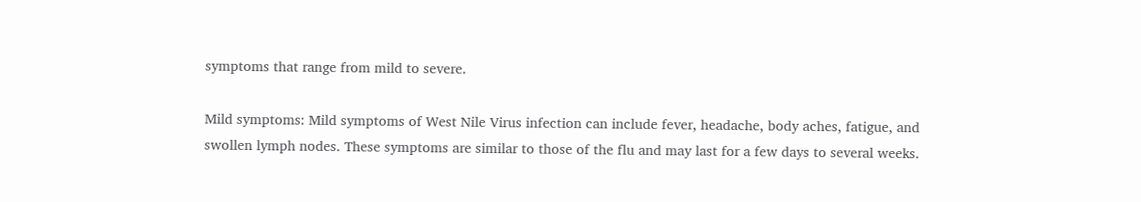symptoms that range from mild to severe.

Mild symptoms: Mild symptoms of West Nile Virus infection can include fever, headache, body aches, fatigue, and swollen lymph nodes. These symptoms are similar to those of the flu and may last for a few days to several weeks.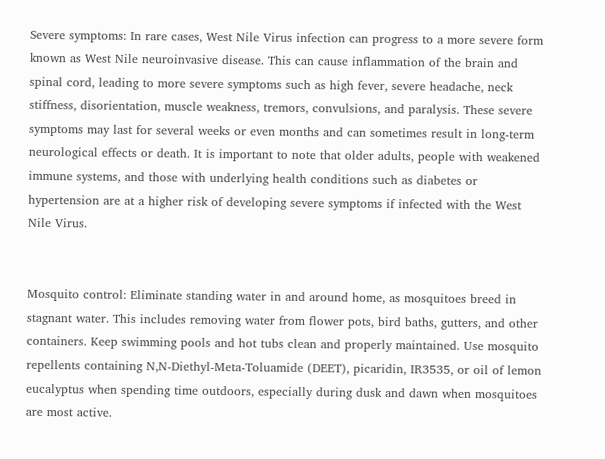Severe symptoms: In rare cases, West Nile Virus infection can progress to a more severe form known as West Nile neuroinvasive disease. This can cause inflammation of the brain and spinal cord, leading to more severe symptoms such as high fever, severe headache, neck stiffness, disorientation, muscle weakness, tremors, convulsions, and paralysis. These severe symptoms may last for several weeks or even months and can sometimes result in long-term neurological effects or death. It is important to note that older adults, people with weakened immune systems, and those with underlying health conditions such as diabetes or hypertension are at a higher risk of developing severe symptoms if infected with the West Nile Virus.


Mosquito control: Eliminate standing water in and around home, as mosquitoes breed in stagnant water. This includes removing water from flower pots, bird baths, gutters, and other containers. Keep swimming pools and hot tubs clean and properly maintained. Use mosquito repellents containing N,N-Diethyl-Meta-Toluamide (DEET), picaridin, IR3535, or oil of lemon eucalyptus when spending time outdoors, especially during dusk and dawn when mosquitoes are most active.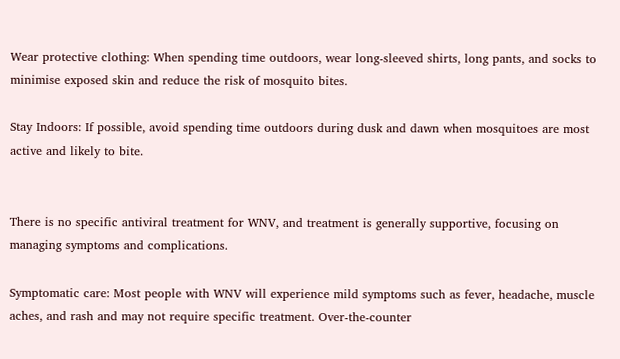Wear protective clothing: When spending time outdoors, wear long-sleeved shirts, long pants, and socks to minimise exposed skin and reduce the risk of mosquito bites.

Stay Indoors: If possible, avoid spending time outdoors during dusk and dawn when mosquitoes are most active and likely to bite.


There is no specific antiviral treatment for WNV, and treatment is generally supportive, focusing on managing symptoms and complications.

Symptomatic care: Most people with WNV will experience mild symptoms such as fever, headache, muscle aches, and rash and may not require specific treatment. Over-the-counter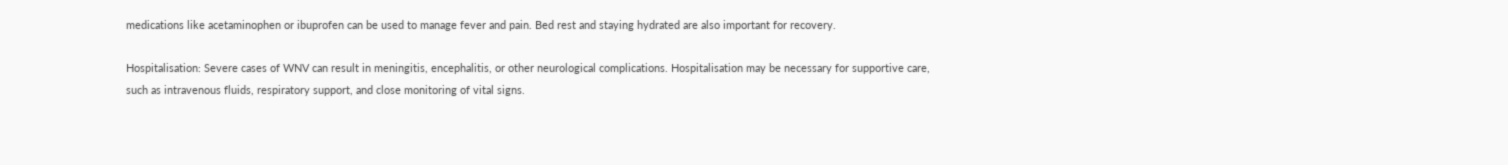medications like acetaminophen or ibuprofen can be used to manage fever and pain. Bed rest and staying hydrated are also important for recovery.

Hospitalisation: Severe cases of WNV can result in meningitis, encephalitis, or other neurological complications. Hospitalisation may be necessary for supportive care, such as intravenous fluids, respiratory support, and close monitoring of vital signs.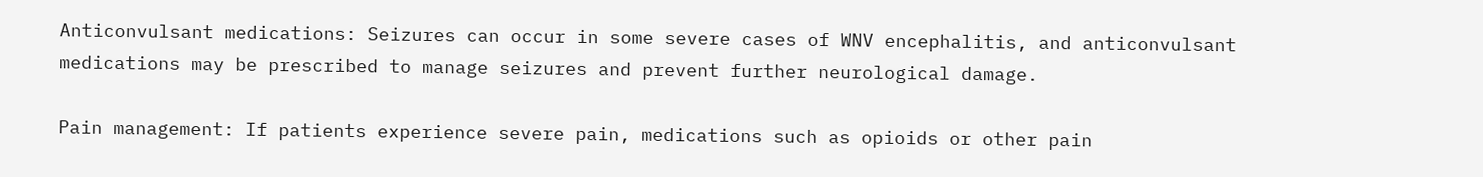Anticonvulsant medications: Seizures can occur in some severe cases of WNV encephalitis, and anticonvulsant medications may be prescribed to manage seizures and prevent further neurological damage.

Pain management: If patients experience severe pain, medications such as opioids or other pain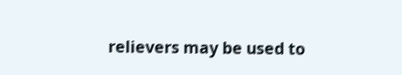relievers may be used to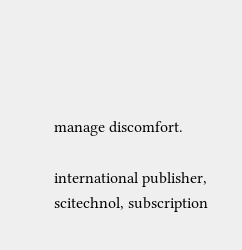manage discomfort.

international publisher, scitechnol, subscription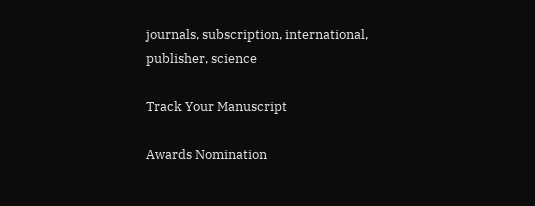journals, subscription, international, publisher, science

Track Your Manuscript

Awards Nomination